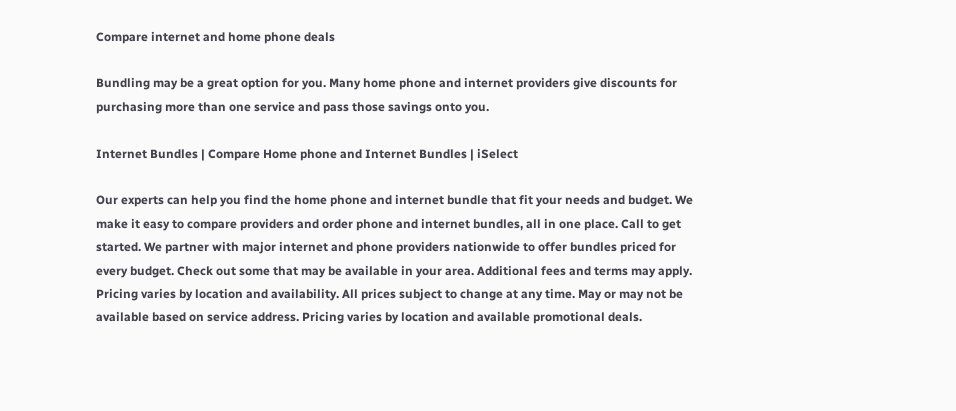Compare internet and home phone deals

Bundling may be a great option for you. Many home phone and internet providers give discounts for purchasing more than one service and pass those savings onto you.

Internet Bundles | Compare Home phone and Internet Bundles | iSelect

Our experts can help you find the home phone and internet bundle that fit your needs and budget. We make it easy to compare providers and order phone and internet bundles, all in one place. Call to get started. We partner with major internet and phone providers nationwide to offer bundles priced for every budget. Check out some that may be available in your area. Additional fees and terms may apply. Pricing varies by location and availability. All prices subject to change at any time. May or may not be available based on service address. Pricing varies by location and available promotional deals.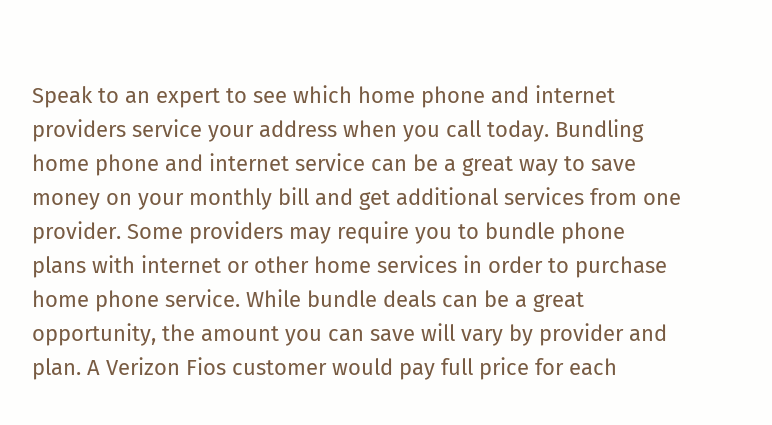Speak to an expert to see which home phone and internet providers service your address when you call today. Bundling home phone and internet service can be a great way to save money on your monthly bill and get additional services from one provider. Some providers may require you to bundle phone plans with internet or other home services in order to purchase home phone service. While bundle deals can be a great opportunity, the amount you can save will vary by provider and plan. A Verizon Fios customer would pay full price for each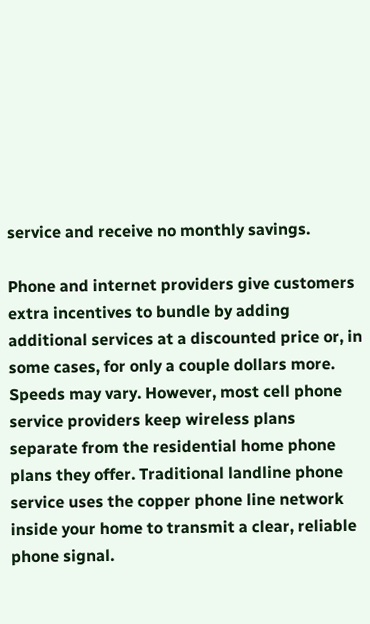service and receive no monthly savings.

Phone and internet providers give customers extra incentives to bundle by adding additional services at a discounted price or, in some cases, for only a couple dollars more. Speeds may vary. However, most cell phone service providers keep wireless plans separate from the residential home phone plans they offer. Traditional landline phone service uses the copper phone line network inside your home to transmit a clear, reliable phone signal.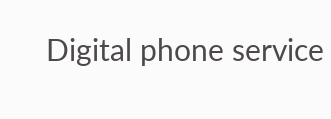Digital phone service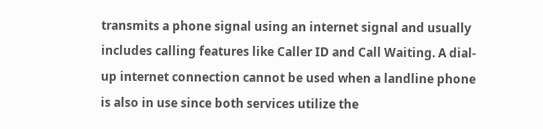transmits a phone signal using an internet signal and usually includes calling features like Caller ID and Call Waiting. A dial-up internet connection cannot be used when a landline phone is also in use since both services utilize the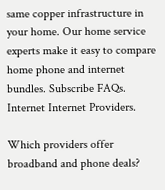same copper infrastructure in your home. Our home service experts make it easy to compare home phone and internet bundles. Subscribe FAQs. Internet Internet Providers.

Which providers offer broadband and phone deals?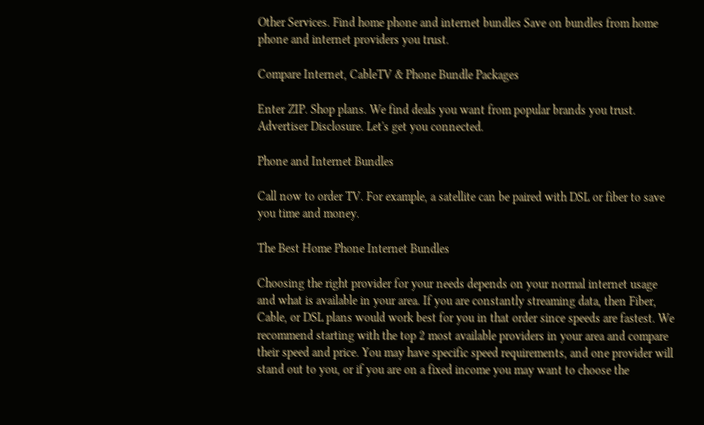Other Services. Find home phone and internet bundles Save on bundles from home phone and internet providers you trust.

Compare Internet, CableTV & Phone Bundle Packages

Enter ZIP. Shop plans. We find deals you want from popular brands you trust. Advertiser Disclosure. Let's get you connected.

Phone and Internet Bundles

Call now to order TV. For example, a satellite can be paired with DSL or fiber to save you time and money.

The Best Home Phone Internet Bundles

Choosing the right provider for your needs depends on your normal internet usage and what is available in your area. If you are constantly streaming data, then Fiber, Cable, or DSL plans would work best for you in that order since speeds are fastest. We recommend starting with the top 2 most available providers in your area and compare their speed and price. You may have specific speed requirements, and one provider will stand out to you, or if you are on a fixed income you may want to choose the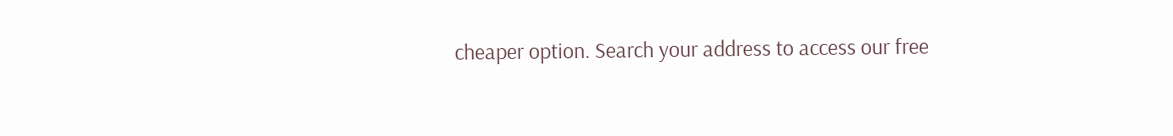cheaper option. Search your address to access our free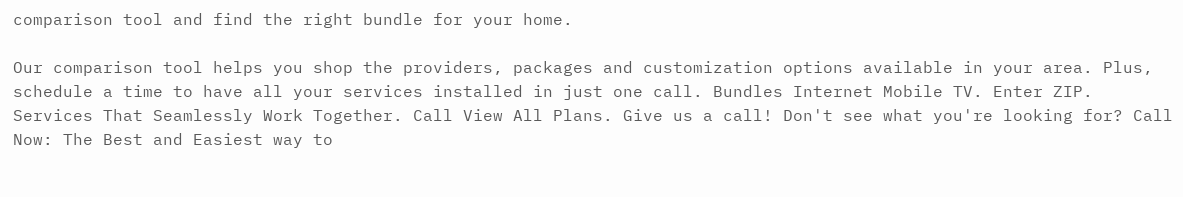comparison tool and find the right bundle for your home.

Our comparison tool helps you shop the providers, packages and customization options available in your area. Plus, schedule a time to have all your services installed in just one call. Bundles Internet Mobile TV. Enter ZIP. Services That Seamlessly Work Together. Call View All Plans. Give us a call! Don't see what you're looking for? Call Now: The Best and Easiest way to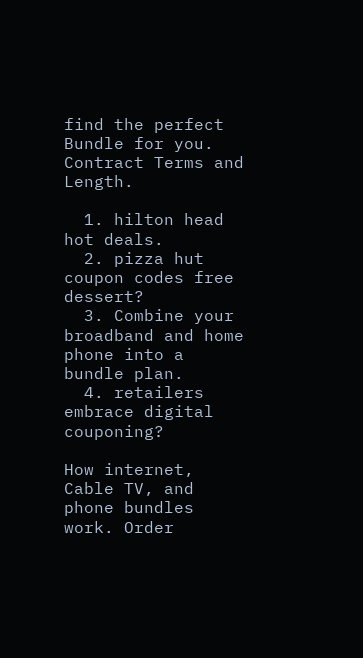find the perfect Bundle for you. Contract Terms and Length.

  1. hilton head hot deals.
  2. pizza hut coupon codes free dessert?
  3. Combine your broadband and home phone into a bundle plan.
  4. retailers embrace digital couponing?

How internet, Cable TV, and phone bundles work. Order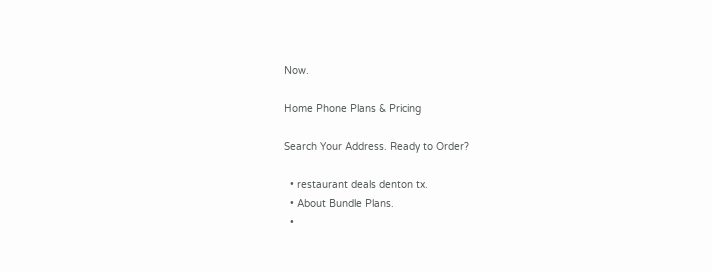Now.

Home Phone Plans & Pricing

Search Your Address. Ready to Order?

  • restaurant deals denton tx.
  • About Bundle Plans.
  •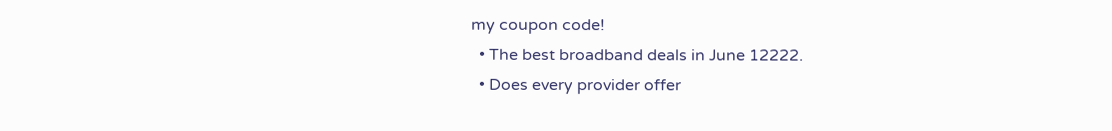my coupon code!
  • The best broadband deals in June 12222.
  • Does every provider offer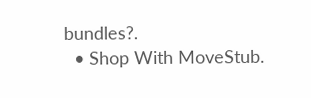bundles?.
  • Shop With MoveStub.